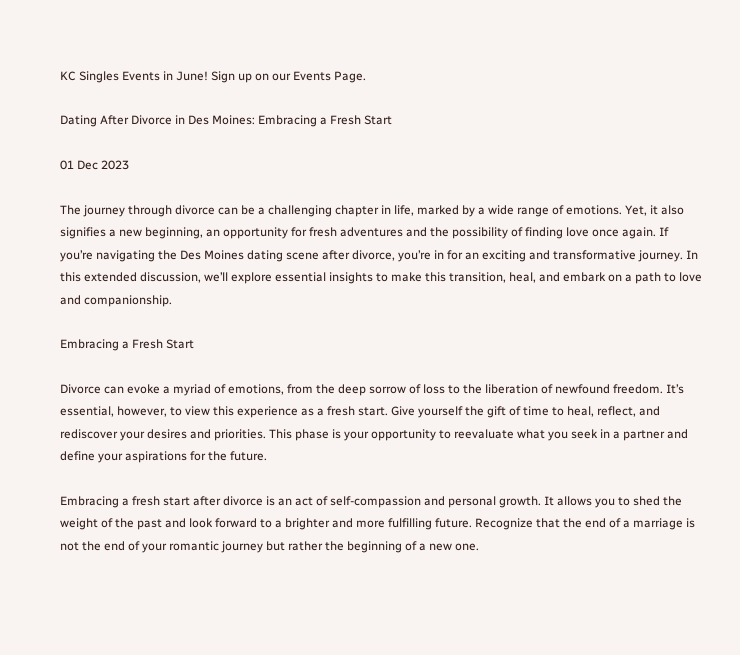KC Singles Events in June! Sign up on our Events Page.

Dating After Divorce in Des Moines: Embracing a Fresh Start

01 Dec 2023

The journey through divorce can be a challenging chapter in life, marked by a wide range of emotions. Yet, it also signifies a new beginning, an opportunity for fresh adventures and the possibility of finding love once again. If you’re navigating the Des Moines dating scene after divorce, you’re in for an exciting and transformative journey. In this extended discussion, we’ll explore essential insights to make this transition, heal, and embark on a path to love and companionship.

Embracing a Fresh Start

Divorce can evoke a myriad of emotions, from the deep sorrow of loss to the liberation of newfound freedom. It’s essential, however, to view this experience as a fresh start. Give yourself the gift of time to heal, reflect, and rediscover your desires and priorities. This phase is your opportunity to reevaluate what you seek in a partner and define your aspirations for the future.

Embracing a fresh start after divorce is an act of self-compassion and personal growth. It allows you to shed the weight of the past and look forward to a brighter and more fulfilling future. Recognize that the end of a marriage is not the end of your romantic journey but rather the beginning of a new one.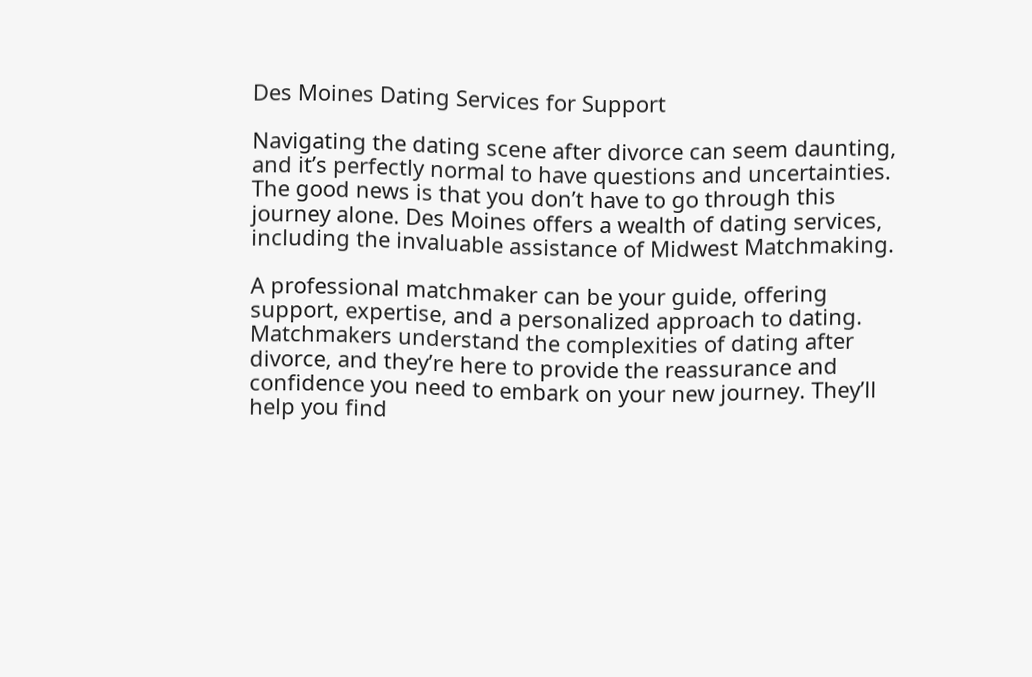Des Moines Dating Services for Support

Navigating the dating scene after divorce can seem daunting, and it’s perfectly normal to have questions and uncertainties. The good news is that you don’t have to go through this journey alone. Des Moines offers a wealth of dating services, including the invaluable assistance of Midwest Matchmaking.

A professional matchmaker can be your guide, offering support, expertise, and a personalized approach to dating. Matchmakers understand the complexities of dating after divorce, and they’re here to provide the reassurance and confidence you need to embark on your new journey. They’ll help you find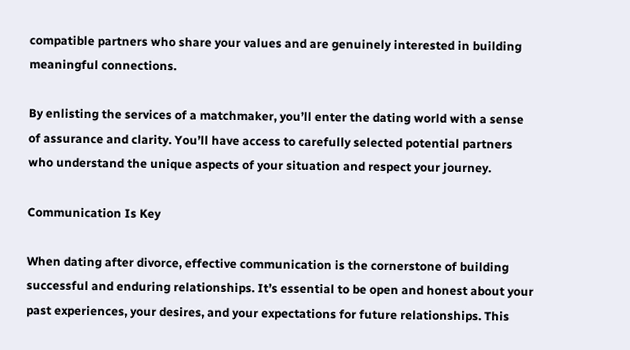compatible partners who share your values and are genuinely interested in building meaningful connections.

By enlisting the services of a matchmaker, you’ll enter the dating world with a sense of assurance and clarity. You’ll have access to carefully selected potential partners who understand the unique aspects of your situation and respect your journey.

Communication Is Key

When dating after divorce, effective communication is the cornerstone of building successful and enduring relationships. It’s essential to be open and honest about your past experiences, your desires, and your expectations for future relationships. This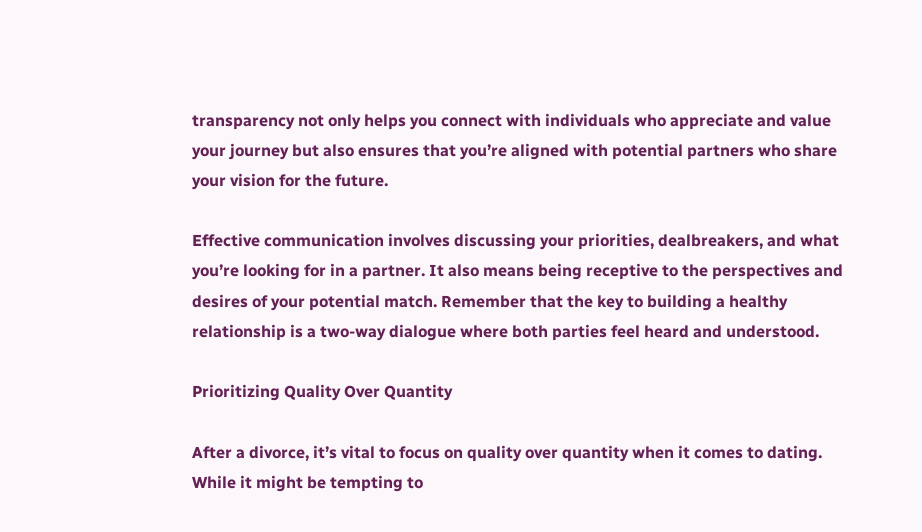transparency not only helps you connect with individuals who appreciate and value your journey but also ensures that you’re aligned with potential partners who share your vision for the future.

Effective communication involves discussing your priorities, dealbreakers, and what you’re looking for in a partner. It also means being receptive to the perspectives and desires of your potential match. Remember that the key to building a healthy relationship is a two-way dialogue where both parties feel heard and understood.

Prioritizing Quality Over Quantity

After a divorce, it’s vital to focus on quality over quantity when it comes to dating. While it might be tempting to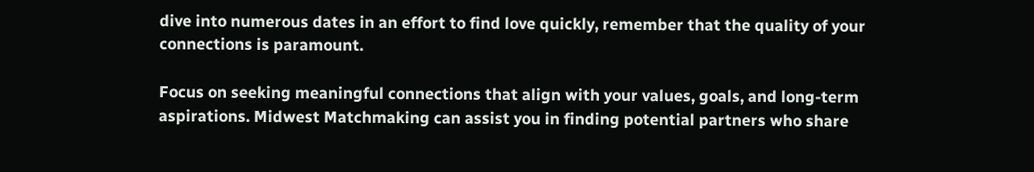dive into numerous dates in an effort to find love quickly, remember that the quality of your connections is paramount.

Focus on seeking meaningful connections that align with your values, goals, and long-term aspirations. Midwest Matchmaking can assist you in finding potential partners who share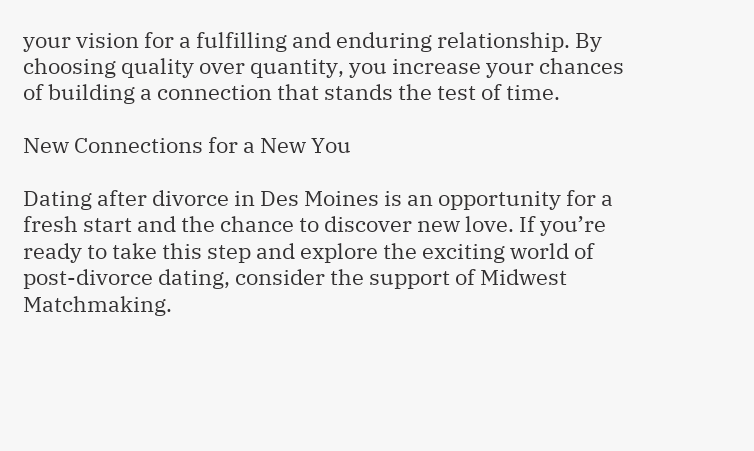your vision for a fulfilling and enduring relationship. By choosing quality over quantity, you increase your chances of building a connection that stands the test of time.

New Connections for a New You

Dating after divorce in Des Moines is an opportunity for a fresh start and the chance to discover new love. If you’re ready to take this step and explore the exciting world of post-divorce dating, consider the support of Midwest Matchmaking.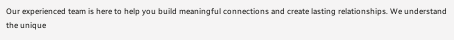Our experienced team is here to help you build meaningful connections and create lasting relationships. We understand the unique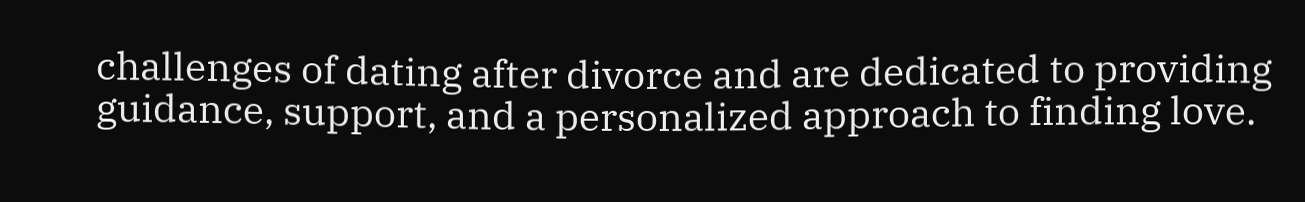challenges of dating after divorce and are dedicated to providing guidance, support, and a personalized approach to finding love.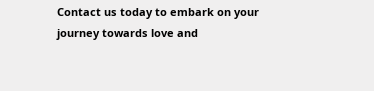Contact us today to embark on your journey towards love and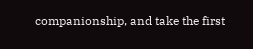companionship, and take the first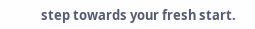step towards your fresh start.